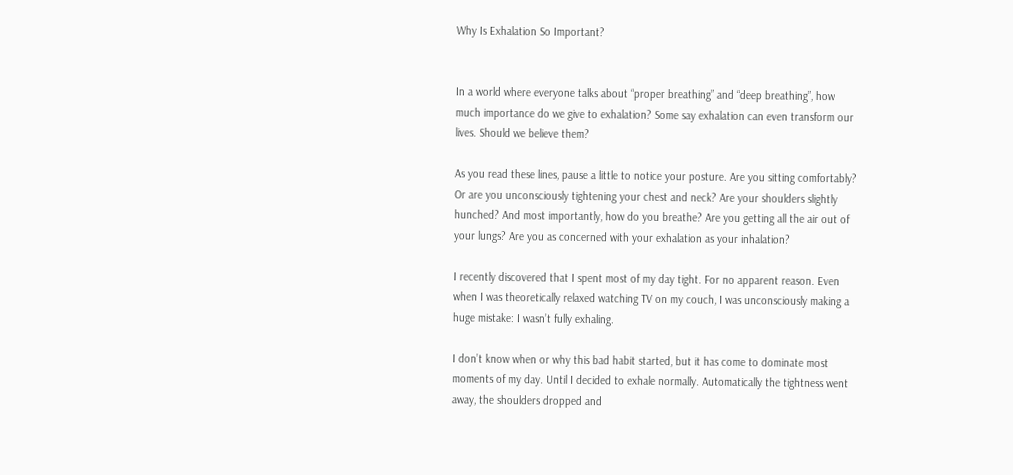Why Is Exhalation So Important?


In a world where everyone talks about “proper breathing” and “deep breathing”, how much importance do we give to exhalation? Some say exhalation can even transform our lives. Should we believe them?

As you read these lines, pause a little to notice your posture. Are you sitting comfortably? Or are you unconsciously tightening your chest and neck? Are your shoulders slightly hunched? And most importantly, how do you breathe? Are you getting all the air out of your lungs? Are you as concerned with your exhalation as your inhalation?

I recently discovered that I spent most of my day tight. For no apparent reason. Even when I was theoretically relaxed watching TV on my couch, I was unconsciously making a huge mistake: I wasn’t fully exhaling.

I don’t know when or why this bad habit started, but it has come to dominate most moments of my day. Until I decided to exhale normally. Automatically the tightness went away, the shoulders dropped and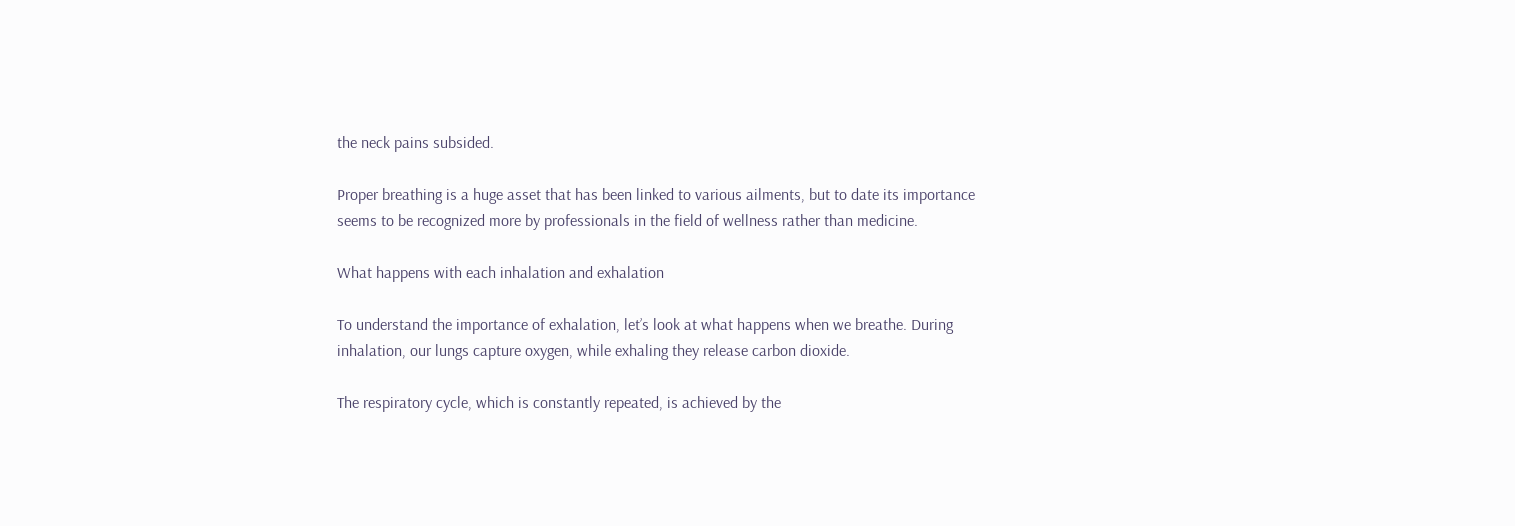the neck pains subsided.

Proper breathing is a huge asset that has been linked to various ailments, but to date its importance seems to be recognized more by professionals in the field of wellness rather than medicine.

What happens with each inhalation and exhalation

To understand the importance of exhalation, let’s look at what happens when we breathe. During inhalation, our lungs capture oxygen, while exhaling they release carbon dioxide.

The respiratory cycle, which is constantly repeated, is achieved by the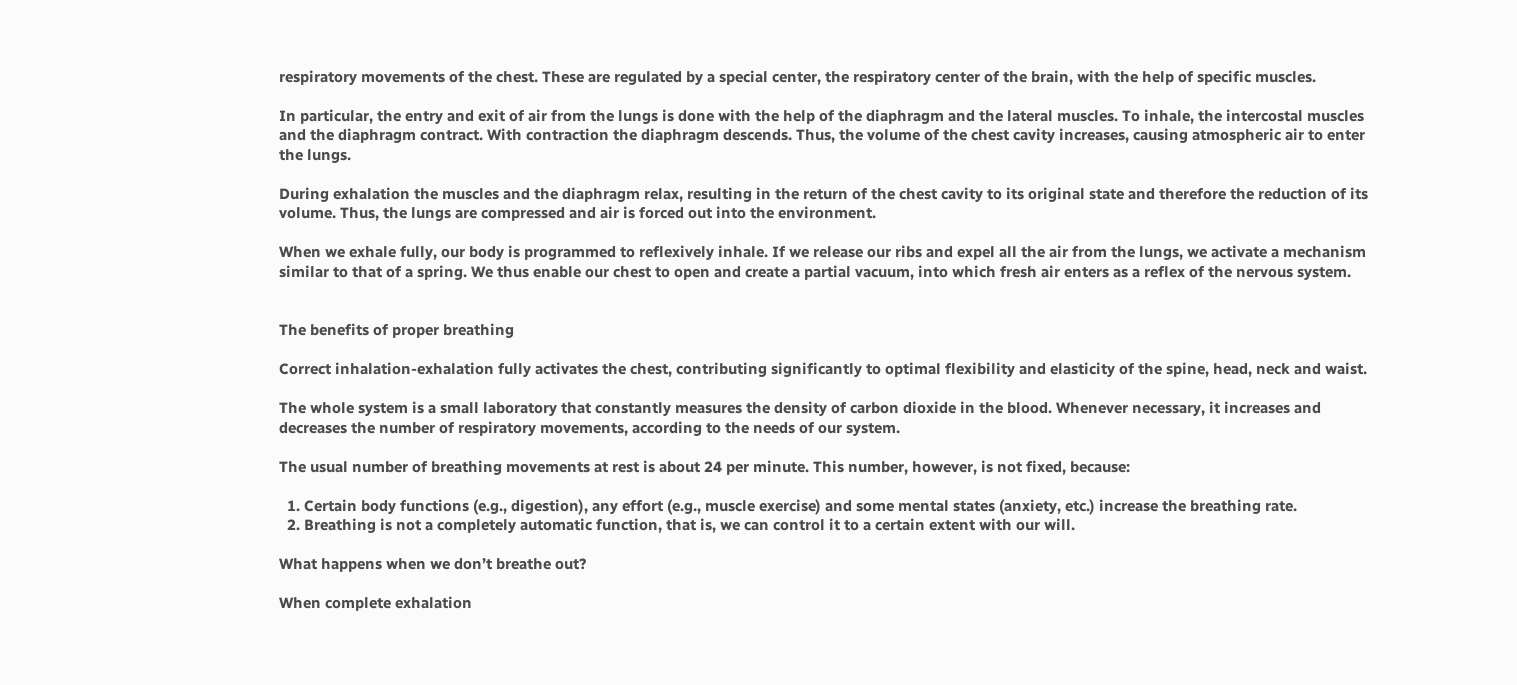respiratory movements of the chest. These are regulated by a special center, the respiratory center of the brain, with the help of specific muscles.

In particular, the entry and exit of air from the lungs is done with the help of the diaphragm and the lateral muscles. To inhale, the intercostal muscles and the diaphragm contract. With contraction the diaphragm descends. Thus, the volume of the chest cavity increases, causing atmospheric air to enter the lungs.

During exhalation the muscles and the diaphragm relax, resulting in the return of the chest cavity to its original state and therefore the reduction of its volume. Thus, the lungs are compressed and air is forced out into the environment.

When we exhale fully, our body is programmed to reflexively inhale. If we release our ribs and expel all the air from the lungs, we activate a mechanism similar to that of a spring. We thus enable our chest to open and create a partial vacuum, into which fresh air enters as a reflex of the nervous system.


The benefits of proper breathing

Correct inhalation-exhalation fully activates the chest, contributing significantly to optimal flexibility and elasticity of the spine, head, neck and waist.

The whole system is a small laboratory that constantly measures the density of carbon dioxide in the blood. Whenever necessary, it increases and decreases the number of respiratory movements, according to the needs of our system.

The usual number of breathing movements at rest is about 24 per minute. This number, however, is not fixed, because:

  1. Certain body functions (e.g., digestion), any effort (e.g., muscle exercise) and some mental states (anxiety, etc.) increase the breathing rate.
  2. Breathing is not a completely automatic function, that is, we can control it to a certain extent with our will.

What happens when we don’t breathe out?

When complete exhalation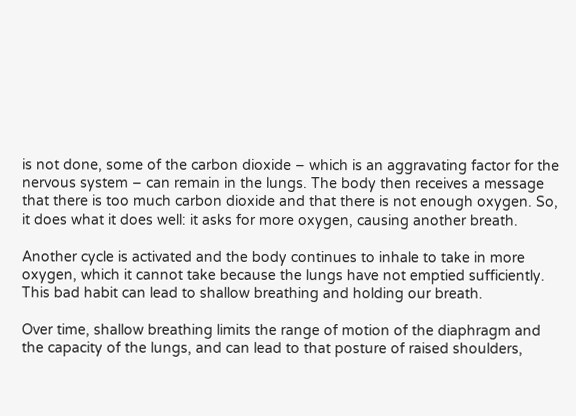is not done, some of the carbon dioxide – which is an aggravating factor for the nervous system – can remain in the lungs. The body then receives a message that there is too much carbon dioxide and that there is not enough oxygen. So, it does what it does well: it asks for more oxygen, causing another breath.

Another cycle is activated and the body continues to inhale to take in more oxygen, which it cannot take because the lungs have not emptied sufficiently. This bad habit can lead to shallow breathing and holding our breath.

Over time, shallow breathing limits the range of motion of the diaphragm and the capacity of the lungs, and can lead to that posture of raised shoulders,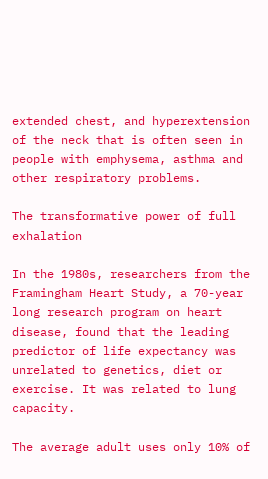extended chest, and hyperextension of the neck that is often seen in people with emphysema, asthma and other respiratory problems.

The transformative power of full exhalation

In the 1980s, researchers from the Framingham Heart Study, a 70-year long research program on heart disease, found that the leading predictor of life expectancy was unrelated to genetics, diet or exercise. It was related to lung capacity.

The average adult uses only 10% of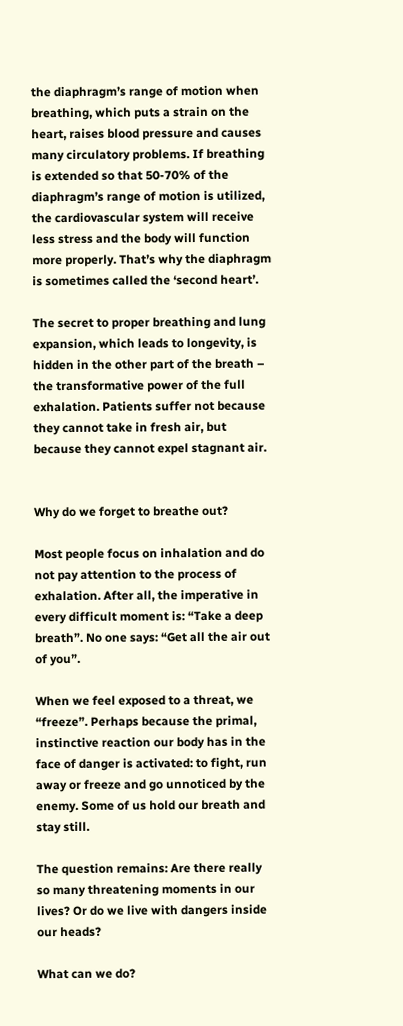the diaphragm’s range of motion when breathing, which puts a strain on the heart, raises blood pressure and causes many circulatory problems. If breathing is extended so that 50-70% of the diaphragm’s range of motion is utilized, the cardiovascular system will receive less stress and the body will function more properly. That’s why the diaphragm is sometimes called the ‘second heart’.

The secret to proper breathing and lung expansion, which leads to longevity, is hidden in the other part of the breath – the transformative power of the full exhalation. Patients suffer not because they cannot take in fresh air, but because they cannot expel stagnant air.


Why do we forget to breathe out?

Most people focus on inhalation and do not pay attention to the process of exhalation. After all, the imperative in every difficult moment is: “Take a deep breath”. No one says: “Get all the air out of you”.

When we feel exposed to a threat, we “freeze”. Perhaps because the primal, instinctive reaction our body has in the face of danger is activated: to fight, run away or freeze and go unnoticed by the enemy. Some of us hold our breath and stay still.

The question remains: Are there really so many threatening moments in our lives? Or do we live with dangers inside our heads?

What can we do?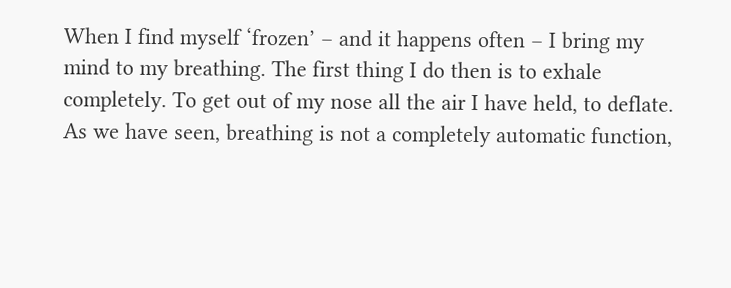When I find myself ‘frozen’ – and it happens often – I bring my mind to my breathing. The first thing I do then is to exhale completely. To get out of my nose all the air I have held, to deflate. As we have seen, breathing is not a completely automatic function,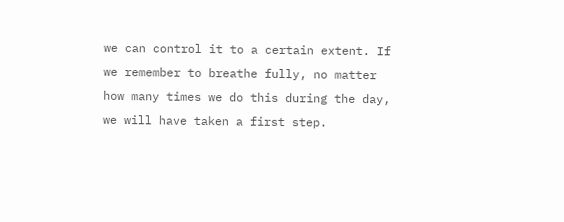we can control it to a certain extent. If we remember to breathe fully, no matter how many times we do this during the day, we will have taken a first step.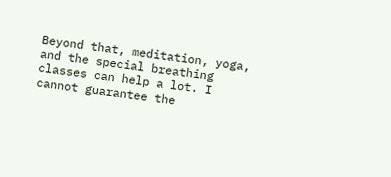Beyond that, meditation, yoga, and the special breathing classes can help a lot. I cannot guarantee the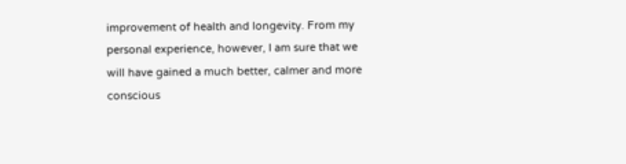improvement of health and longevity. From my personal experience, however, I am sure that we will have gained a much better, calmer and more conscious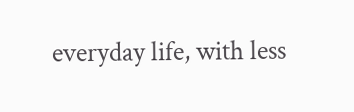everyday life, with less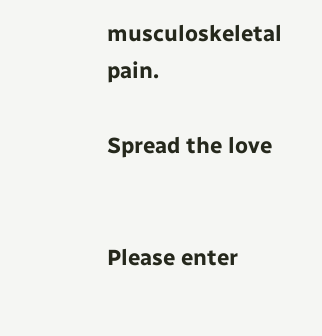musculoskeletal pain.

Spread the love


Please enter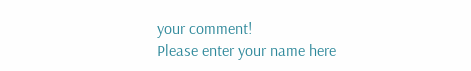your comment!
Please enter your name here